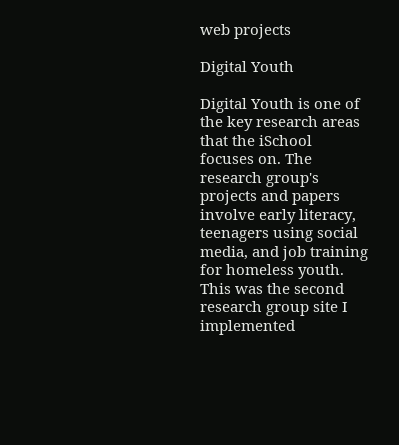web projects

Digital Youth

Digital Youth is one of the key research areas that the iSchool focuses on. The research group's projects and papers involve early literacy, teenagers using social media, and job training for homeless youth. This was the second research group site I implemented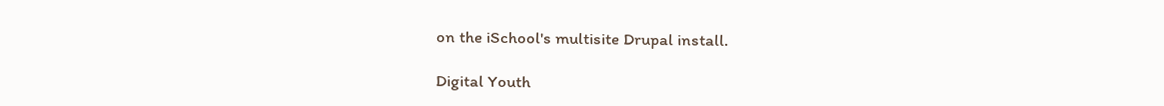on the iSchool's multisite Drupal install.

Digital Youth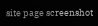site page screenshot